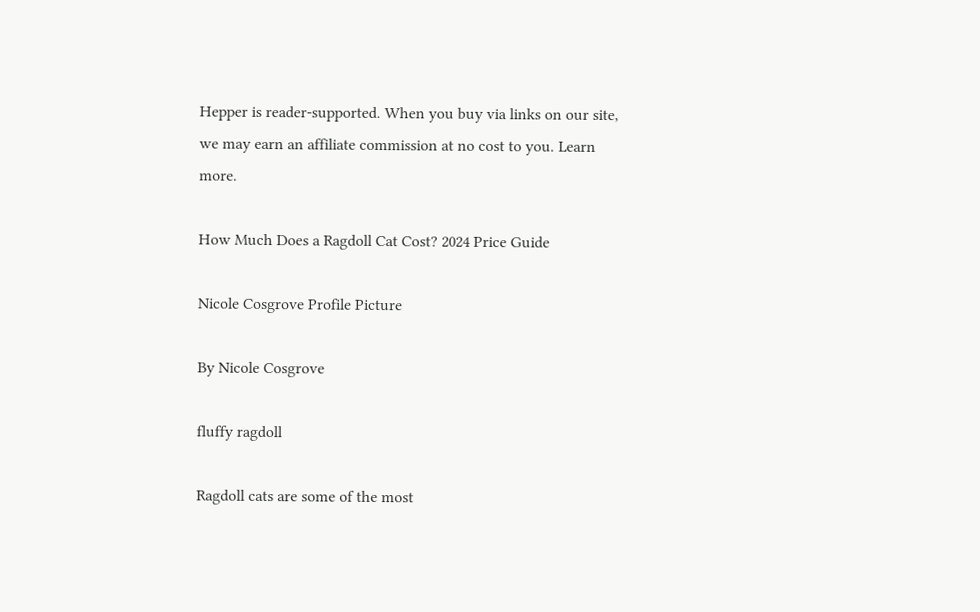Hepper is reader-supported. When you buy via links on our site, we may earn an affiliate commission at no cost to you. Learn more.

How Much Does a Ragdoll Cat Cost? 2024 Price Guide

Nicole Cosgrove Profile Picture

By Nicole Cosgrove

fluffy ragdoll

Ragdoll cats are some of the most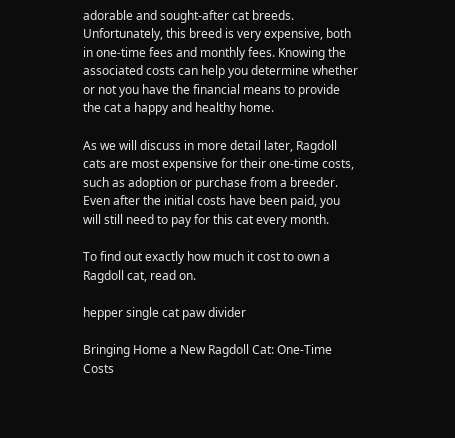adorable and sought-after cat breeds. Unfortunately, this breed is very expensive, both in one-time fees and monthly fees. Knowing the associated costs can help you determine whether or not you have the financial means to provide the cat a happy and healthy home.

As we will discuss in more detail later, Ragdoll cats are most expensive for their one-time costs, such as adoption or purchase from a breeder. Even after the initial costs have been paid, you will still need to pay for this cat every month.

To find out exactly how much it cost to own a Ragdoll cat, read on.

hepper single cat paw divider

Bringing Home a New Ragdoll Cat: One-Time Costs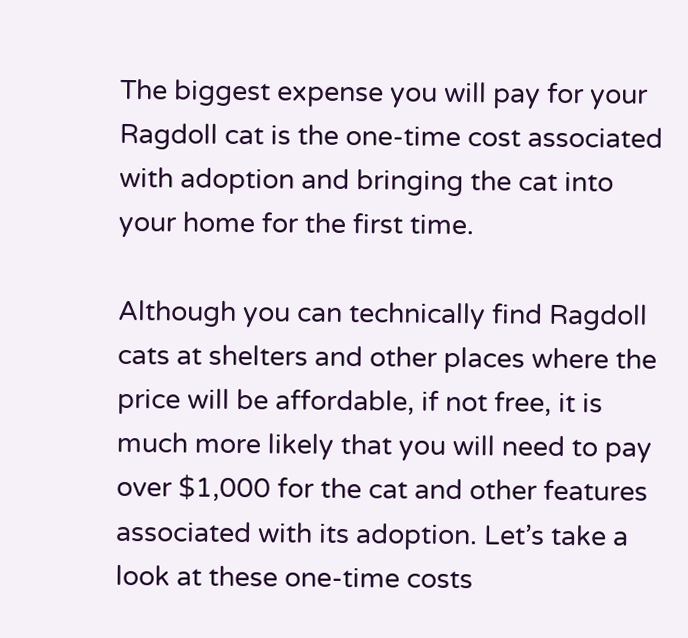The biggest expense you will pay for your Ragdoll cat is the one-time cost associated with adoption and bringing the cat into your home for the first time.

Although you can technically find Ragdoll cats at shelters and other places where the price will be affordable, if not free, it is much more likely that you will need to pay over $1,000 for the cat and other features associated with its adoption. Let’s take a look at these one-time costs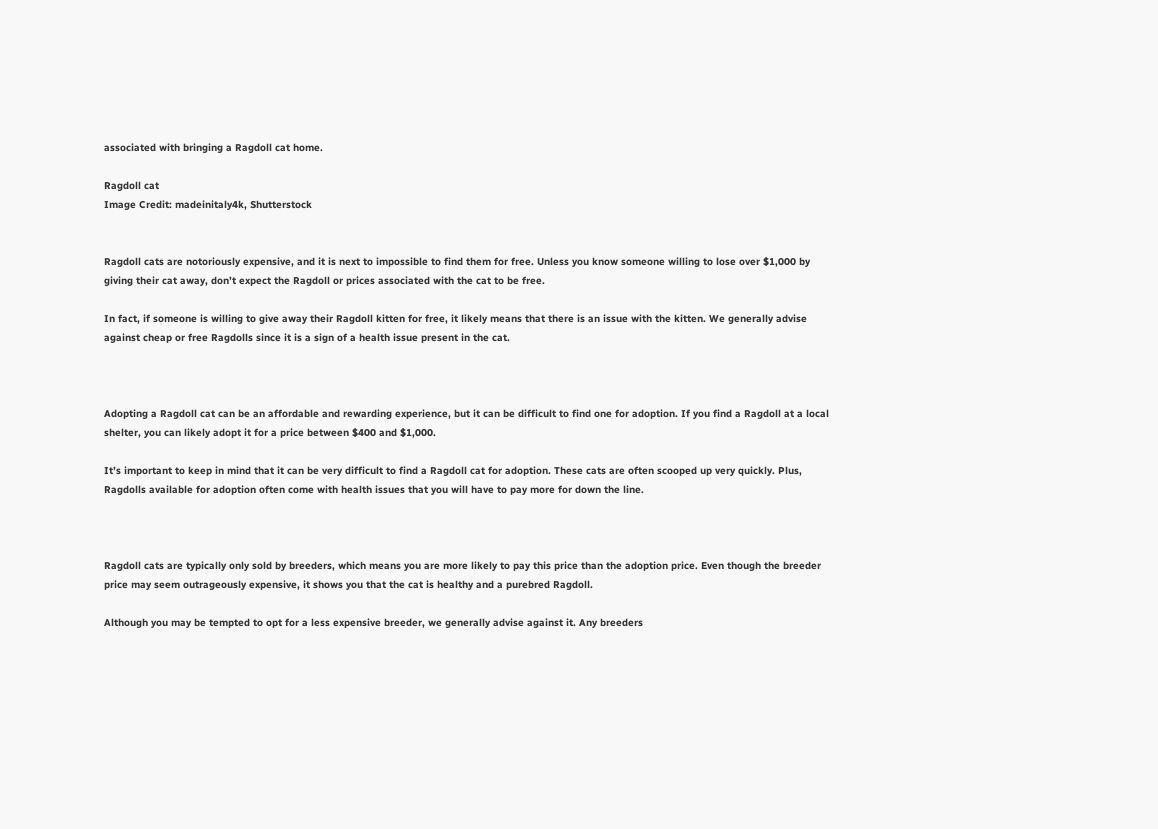associated with bringing a Ragdoll cat home.

Ragdoll cat
Image Credit: madeinitaly4k, Shutterstock


Ragdoll cats are notoriously expensive, and it is next to impossible to find them for free. Unless you know someone willing to lose over $1,000 by giving their cat away, don’t expect the Ragdoll or prices associated with the cat to be free.

In fact, if someone is willing to give away their Ragdoll kitten for free, it likely means that there is an issue with the kitten. We generally advise against cheap or free Ragdolls since it is a sign of a health issue present in the cat.



Adopting a Ragdoll cat can be an affordable and rewarding experience, but it can be difficult to find one for adoption. If you find a Ragdoll at a local shelter, you can likely adopt it for a price between $400 and $1,000.

It’s important to keep in mind that it can be very difficult to find a Ragdoll cat for adoption. These cats are often scooped up very quickly. Plus, Ragdolls available for adoption often come with health issues that you will have to pay more for down the line.



Ragdoll cats are typically only sold by breeders, which means you are more likely to pay this price than the adoption price. Even though the breeder price may seem outrageously expensive, it shows you that the cat is healthy and a purebred Ragdoll.

Although you may be tempted to opt for a less expensive breeder, we generally advise against it. Any breeders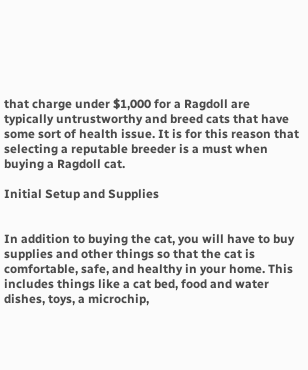that charge under $1,000 for a Ragdoll are typically untrustworthy and breed cats that have some sort of health issue. It is for this reason that selecting a reputable breeder is a must when buying a Ragdoll cat.

Initial Setup and Supplies


In addition to buying the cat, you will have to buy supplies and other things so that the cat is comfortable, safe, and healthy in your home. This includes things like a cat bed, food and water dishes, toys, a microchip,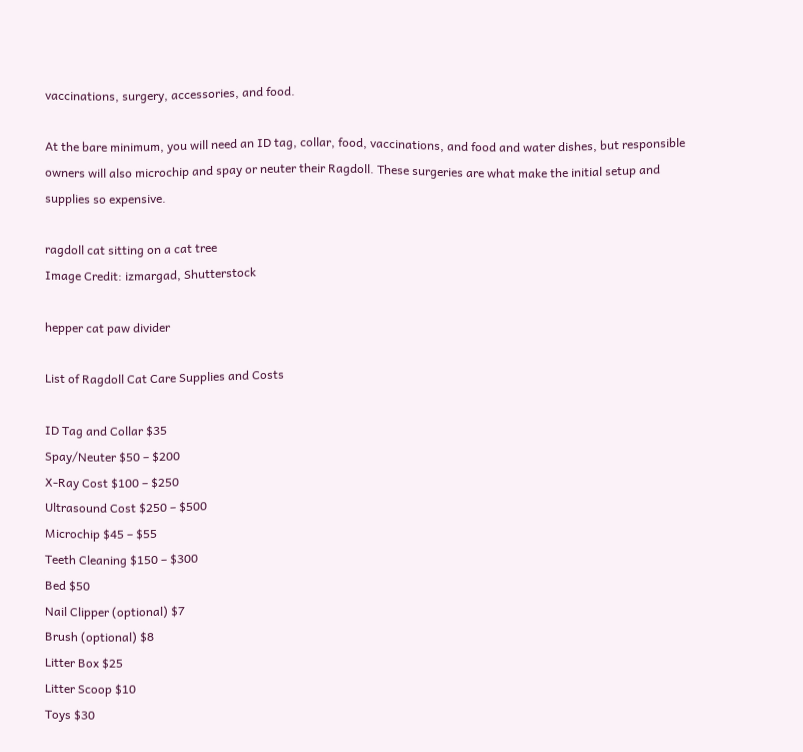vaccinations, surgery, accessories, and food.

At the bare minimum, you will need an ID tag, collar, food, vaccinations, and food and water dishes, but responsible owners will also microchip and spay or neuter their Ragdoll. These surgeries are what make the initial setup and supplies so expensive.

ragdoll cat sitting on a cat tree
Image Credit: izmargad, Shutterstock

hepper cat paw divider

List of Ragdoll Cat Care Supplies and Costs

ID Tag and Collar $35
Spay/Neuter $50 – $200
X-Ray Cost $100 – $250
Ultrasound Cost $250 – $500
Microchip $45 – $55
Teeth Cleaning $150 – $300
Bed $50
Nail Clipper (optional) $7
Brush (optional) $8
Litter Box $25
Litter Scoop $10
Toys $30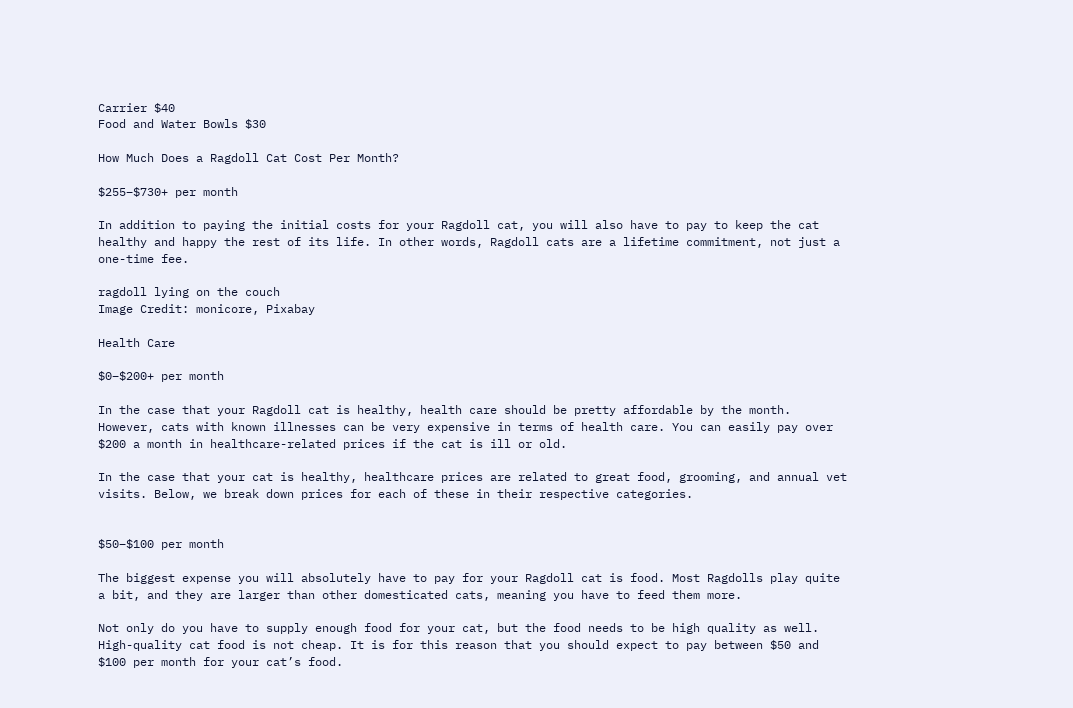Carrier $40
Food and Water Bowls $30

How Much Does a Ragdoll Cat Cost Per Month?

$255–$730+ per month

In addition to paying the initial costs for your Ragdoll cat, you will also have to pay to keep the cat healthy and happy the rest of its life. In other words, Ragdoll cats are a lifetime commitment, not just a one-time fee.

ragdoll lying on the couch
Image Credit: monicore, Pixabay

Health Care

$0–$200+ per month

In the case that your Ragdoll cat is healthy, health care should be pretty affordable by the month. However, cats with known illnesses can be very expensive in terms of health care. You can easily pay over $200 a month in healthcare-related prices if the cat is ill or old.

In the case that your cat is healthy, healthcare prices are related to great food, grooming, and annual vet visits. Below, we break down prices for each of these in their respective categories.


$50–$100 per month

The biggest expense you will absolutely have to pay for your Ragdoll cat is food. Most Ragdolls play quite a bit, and they are larger than other domesticated cats, meaning you have to feed them more.

Not only do you have to supply enough food for your cat, but the food needs to be high quality as well. High-quality cat food is not cheap. It is for this reason that you should expect to pay between $50 and $100 per month for your cat’s food.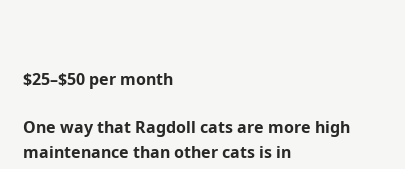$25–$50 per month

One way that Ragdoll cats are more high maintenance than other cats is in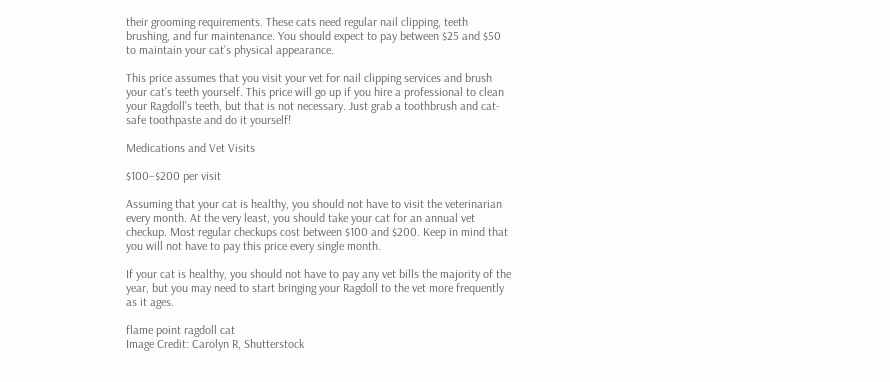their grooming requirements. These cats need regular nail clipping, teeth brushing, and fur maintenance. You should expect to pay between $25 and $50 to maintain your cat’s physical appearance.

This price assumes that you visit your vet for nail clipping services and brush your cat’s teeth yourself. This price will go up if you hire a professional to clean your Ragdoll’s teeth, but that is not necessary. Just grab a toothbrush and cat-safe toothpaste and do it yourself!

Medications and Vet Visits

$100–$200 per visit

Assuming that your cat is healthy, you should not have to visit the veterinarian every month. At the very least, you should take your cat for an annual vet checkup. Most regular checkups cost between $100 and $200. Keep in mind that you will not have to pay this price every single month.

If your cat is healthy, you should not have to pay any vet bills the majority of the year, but you may need to start bringing your Ragdoll to the vet more frequently as it ages.

flame point ragdoll cat
Image Credit: Carolyn R, Shutterstock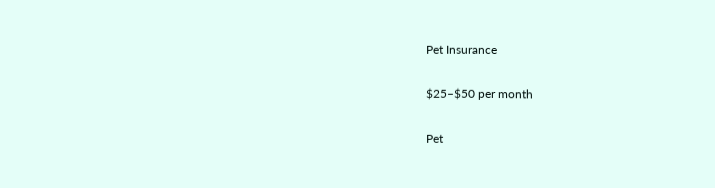Pet Insurance

$25–$50 per month

Pet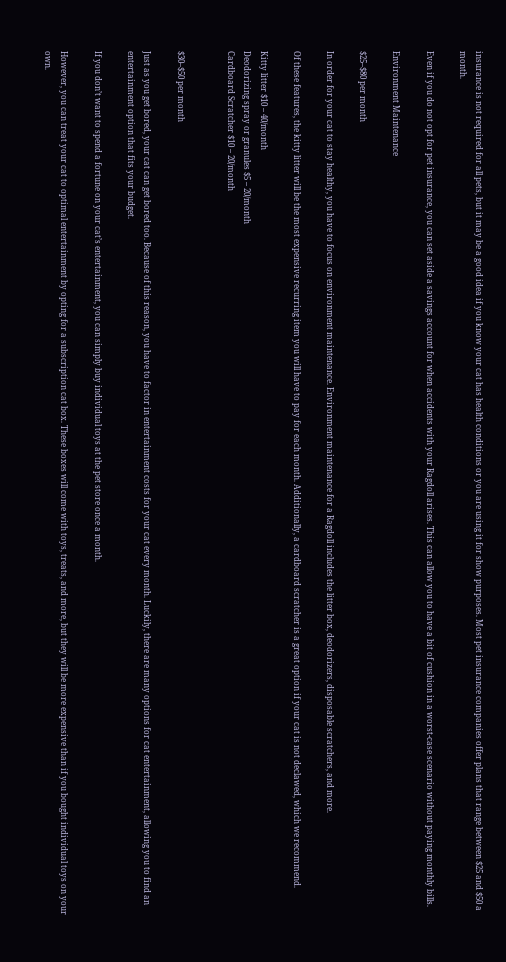insurance is not required for all pets, but it may be a good idea if you know your cat has health conditions or you are using it for show purposes. Most pet insurance companies offer plans that range between $25 and $50 a month.

Even if you do not opt for pet insurance, you can set aside a savings account for when accidents with your Ragdoll arises. This can allow you to have a bit of cushion in a worst-case scenario without paying monthly bills.

Environment Maintenance

$25–$80 per month

In order for your cat to stay healthy, you have to focus on environment maintenance. Environment maintenance for a Ragdoll includes the litter box, deodorizers, disposable scratchers, and more.

Of these features, the kitty litter will be the most expensive recurring item you will have to pay for each month. Additionally, a cardboard scratcher is a great option if your cat is not declawed, which we recommend.

Kitty litter $10 – 40/month
Deodorizing spray or granules $5 – 20/month
Cardboard Scratcher $10 – 20/month


$30–$50 per month

Just as you get bored, your cat can get bored too. Because of this reason, you have to factor in entertainment costs for your cat every month. Luckily, there are many options for cat entertainment, allowing you to find an entertainment option that fits your budget.

If you don’t want to spend a fortune on your cat’s entertainment, you can simply buy individual toys at the pet store once a month.

However, you can treat your cat to optimal entertainment by opting for a subscription cat box. These boxes will come with toys, treats, and more, but they will be more expensive than if you bought individual toys on your own.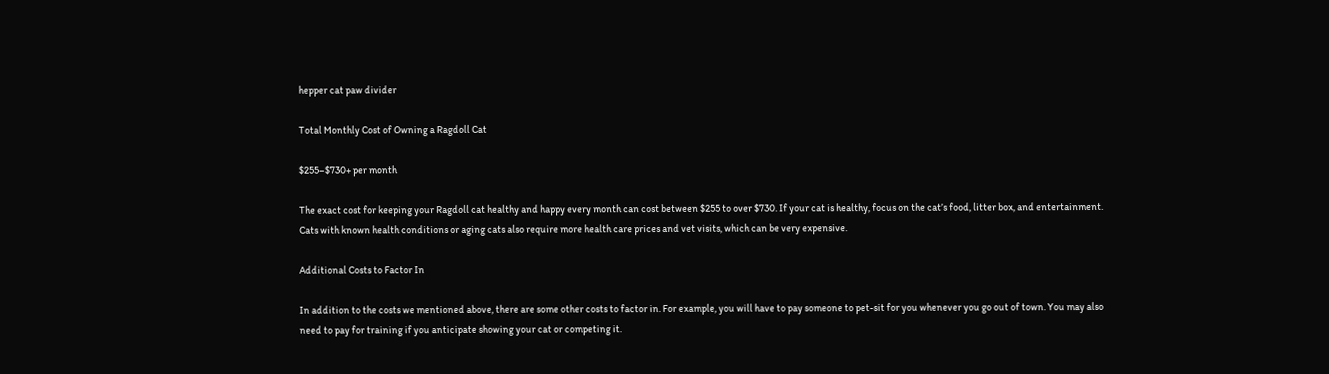hepper cat paw divider

Total Monthly Cost of Owning a Ragdoll Cat

$255–$730+ per month

The exact cost for keeping your Ragdoll cat healthy and happy every month can cost between $255 to over $730. If your cat is healthy, focus on the cat’s food, litter box, and entertainment. Cats with known health conditions or aging cats also require more health care prices and vet visits, which can be very expensive.

Additional Costs to Factor In

In addition to the costs we mentioned above, there are some other costs to factor in. For example, you will have to pay someone to pet-sit for you whenever you go out of town. You may also need to pay for training if you anticipate showing your cat or competing it.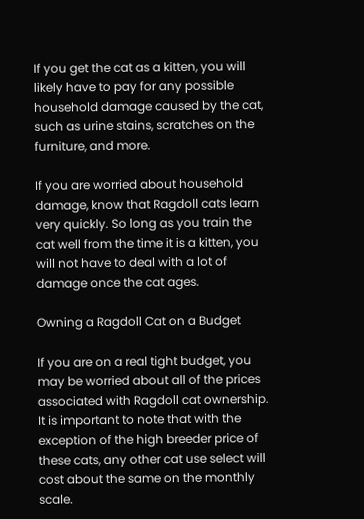If you get the cat as a kitten, you will likely have to pay for any possible household damage caused by the cat, such as urine stains, scratches on the furniture, and more.

If you are worried about household damage, know that Ragdoll cats learn very quickly. So long as you train the cat well from the time it is a kitten, you will not have to deal with a lot of damage once the cat ages.

Owning a Ragdoll Cat on a Budget

If you are on a real tight budget, you may be worried about all of the prices associated with Ragdoll cat ownership. It is important to note that with the exception of the high breeder price of these cats, any other cat use select will cost about the same on the monthly scale.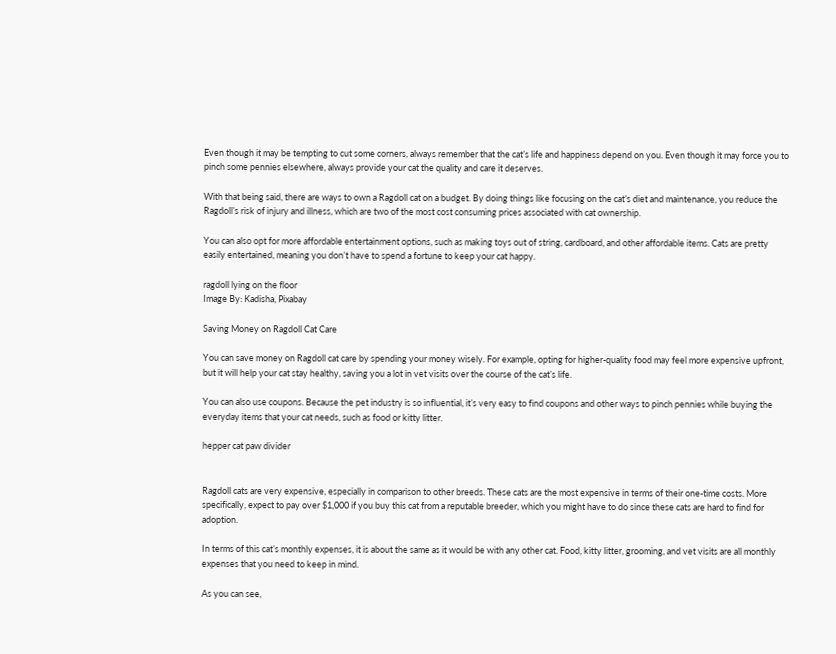Even though it may be tempting to cut some corners, always remember that the cat’s life and happiness depend on you. Even though it may force you to pinch some pennies elsewhere, always provide your cat the quality and care it deserves.

With that being said, there are ways to own a Ragdoll cat on a budget. By doing things like focusing on the cat’s diet and maintenance, you reduce the Ragdoll’s risk of injury and illness, which are two of the most cost consuming prices associated with cat ownership.

You can also opt for more affordable entertainment options, such as making toys out of string, cardboard, and other affordable items. Cats are pretty easily entertained, meaning you don’t have to spend a fortune to keep your cat happy.

ragdoll lying on the floor
Image By: Kadisha, Pixabay

Saving Money on Ragdoll Cat Care

You can save money on Ragdoll cat care by spending your money wisely. For example, opting for higher-quality food may feel more expensive upfront, but it will help your cat stay healthy, saving you a lot in vet visits over the course of the cat’s life.

You can also use coupons. Because the pet industry is so influential, it’s very easy to find coupons and other ways to pinch pennies while buying the everyday items that your cat needs, such as food or kitty litter.

hepper cat paw divider


Ragdoll cats are very expensive, especially in comparison to other breeds. These cats are the most expensive in terms of their one-time costs. More specifically, expect to pay over $1,000 if you buy this cat from a reputable breeder, which you might have to do since these cats are hard to find for adoption.

In terms of this cat’s monthly expenses, it is about the same as it would be with any other cat. Food, kitty litter, grooming, and vet visits are all monthly expenses that you need to keep in mind.

As you can see,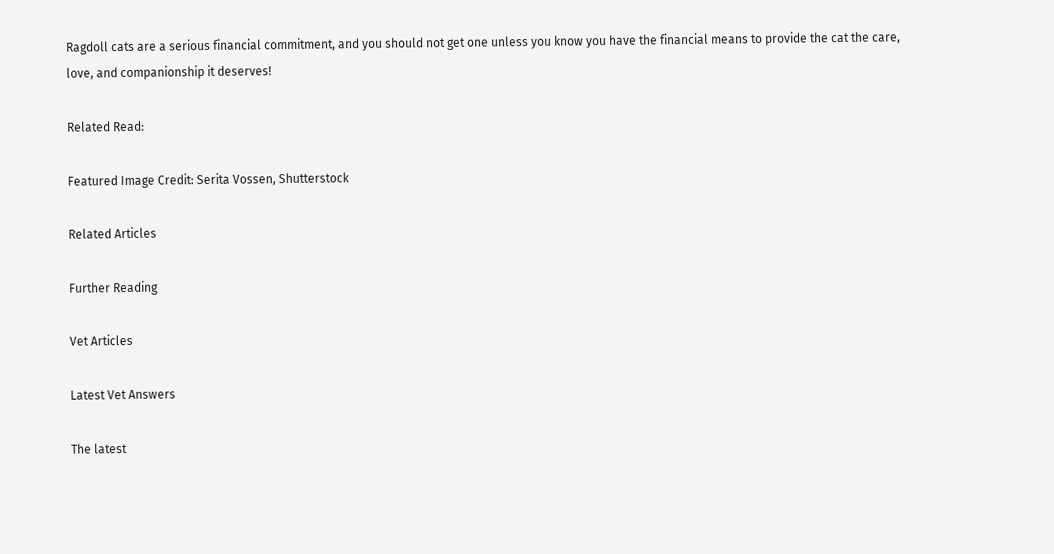Ragdoll cats are a serious financial commitment, and you should not get one unless you know you have the financial means to provide the cat the care, love, and companionship it deserves!

Related Read:

Featured Image Credit: Serita Vossen, Shutterstock

Related Articles

Further Reading

Vet Articles

Latest Vet Answers

The latest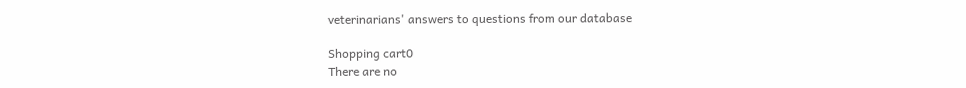veterinarians' answers to questions from our database

Shopping cart0
There are no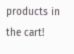products in the cart!